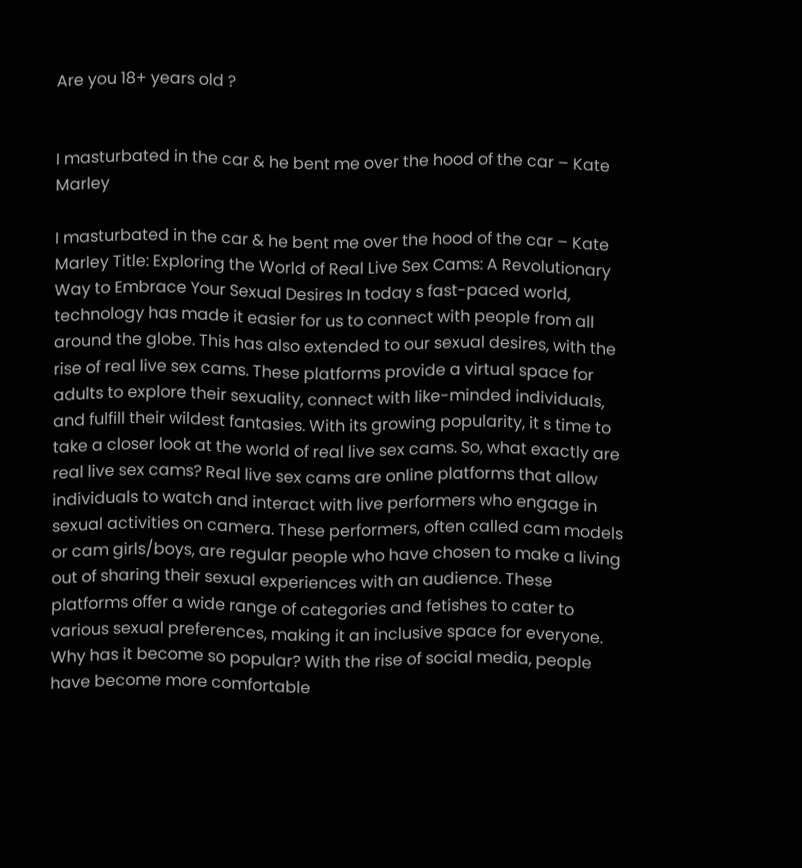Are you 18+ years old ?


I masturbated in the car & he bent me over the hood of the car – Kate Marley

I masturbated in the car & he bent me over the hood of the car – Kate Marley Title: Exploring the World of Real Live Sex Cams: A Revolutionary Way to Embrace Your Sexual Desires In today s fast-paced world, technology has made it easier for us to connect with people from all around the globe. This has also extended to our sexual desires, with the rise of real live sex cams. These platforms provide a virtual space for adults to explore their sexuality, connect with like-minded individuals, and fulfill their wildest fantasies. With its growing popularity, it s time to take a closer look at the world of real live sex cams. So, what exactly are real live sex cams? Real live sex cams are online platforms that allow individuals to watch and interact with live performers who engage in sexual activities on camera. These performers, often called cam models or cam girls/boys, are regular people who have chosen to make a living out of sharing their sexual experiences with an audience. These platforms offer a wide range of categories and fetishes to cater to various sexual preferences, making it an inclusive space for everyone. Why has it become so popular? With the rise of social media, people have become more comfortable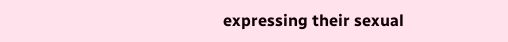expressing their sexual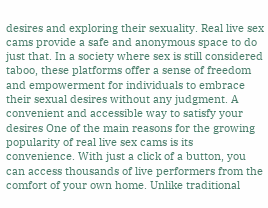desires and exploring their sexuality. Real live sex cams provide a safe and anonymous space to do just that. In a society where sex is still considered taboo, these platforms offer a sense of freedom and empowerment for individuals to embrace their sexual desires without any judgment. A convenient and accessible way to satisfy your desires One of the main reasons for the growing popularity of real live sex cams is its convenience. With just a click of a button, you can access thousands of live performers from the comfort of your own home. Unlike traditional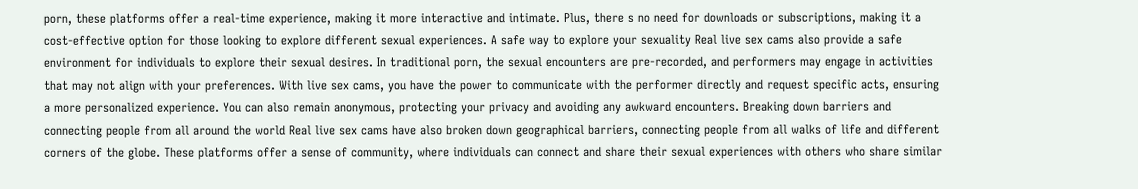porn, these platforms offer a real-time experience, making it more interactive and intimate. Plus, there s no need for downloads or subscriptions, making it a cost-effective option for those looking to explore different sexual experiences. A safe way to explore your sexuality Real live sex cams also provide a safe environment for individuals to explore their sexual desires. In traditional porn, the sexual encounters are pre-recorded, and performers may engage in activities that may not align with your preferences. With live sex cams, you have the power to communicate with the performer directly and request specific acts, ensuring a more personalized experience. You can also remain anonymous, protecting your privacy and avoiding any awkward encounters. Breaking down barriers and connecting people from all around the world Real live sex cams have also broken down geographical barriers, connecting people from all walks of life and different corners of the globe. These platforms offer a sense of community, where individuals can connect and share their sexual experiences with others who share similar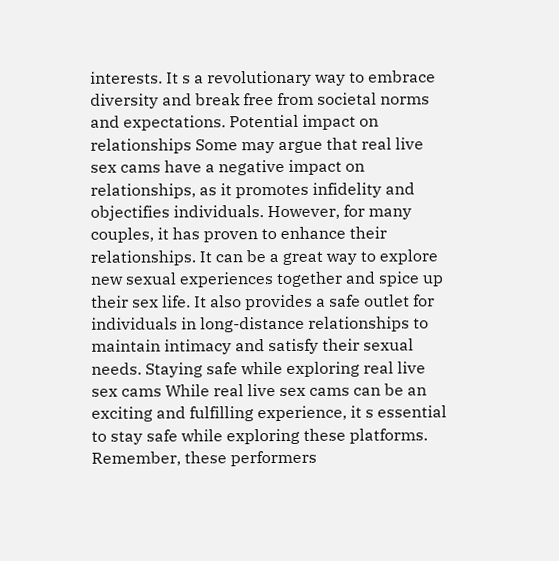interests. It s a revolutionary way to embrace diversity and break free from societal norms and expectations. Potential impact on relationships Some may argue that real live sex cams have a negative impact on relationships, as it promotes infidelity and objectifies individuals. However, for many couples, it has proven to enhance their relationships. It can be a great way to explore new sexual experiences together and spice up their sex life. It also provides a safe outlet for individuals in long-distance relationships to maintain intimacy and satisfy their sexual needs. Staying safe while exploring real live sex cams While real live sex cams can be an exciting and fulfilling experience, it s essential to stay safe while exploring these platforms. Remember, these performers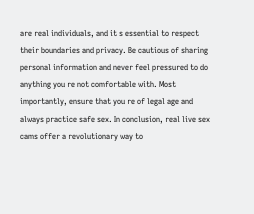are real individuals, and it s essential to respect their boundaries and privacy. Be cautious of sharing personal information and never feel pressured to do anything you re not comfortable with. Most importantly, ensure that you re of legal age and always practice safe sex. In conclusion, real live sex cams offer a revolutionary way to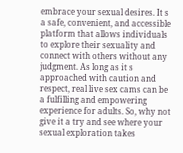embrace your sexual desires. It s a safe, convenient, and accessible platform that allows individuals to explore their sexuality and connect with others without any judgment. As long as it s approached with caution and respect, real live sex cams can be a fulfilling and empowering experience for adults. So, why not give it a try and see where your sexual exploration takes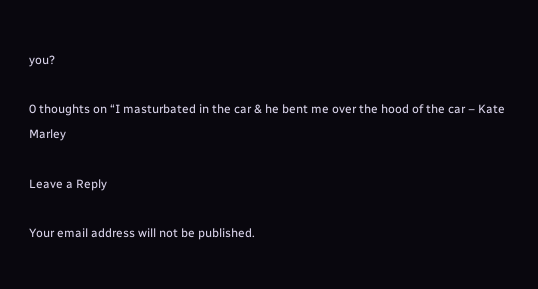you?

0 thoughts on “I masturbated in the car & he bent me over the hood of the car – Kate Marley

Leave a Reply

Your email address will not be published.